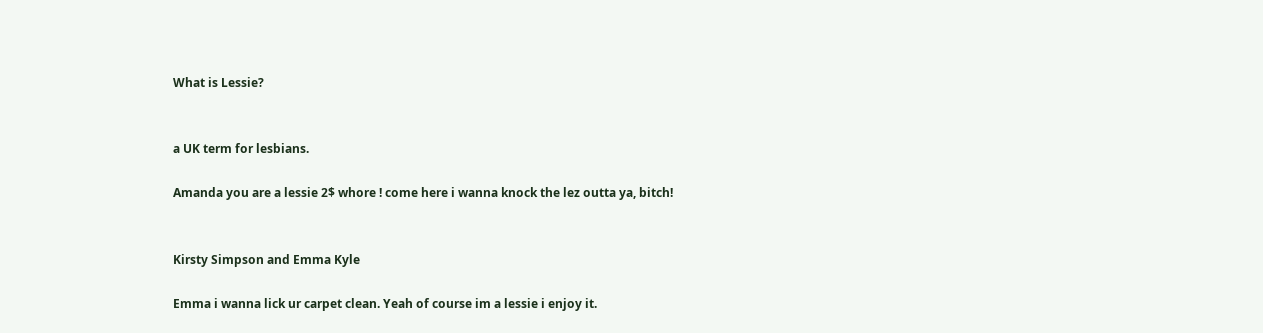What is Lessie?


a UK term for lesbians.

Amanda you are a lessie 2$ whore ! come here i wanna knock the lez outta ya, bitch!


Kirsty Simpson and Emma Kyle

Emma i wanna lick ur carpet clean. Yeah of course im a lessie i enjoy it.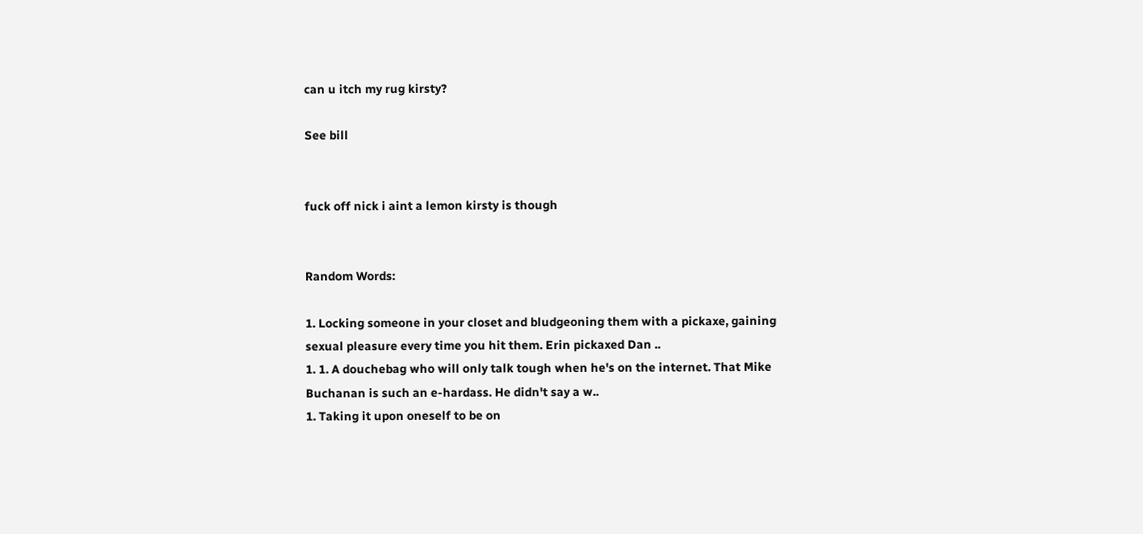can u itch my rug kirsty?

See bill


fuck off nick i aint a lemon kirsty is though


Random Words:

1. Locking someone in your closet and bludgeoning them with a pickaxe, gaining sexual pleasure every time you hit them. Erin pickaxed Dan ..
1. 1. A douchebag who will only talk tough when he's on the internet. That Mike Buchanan is such an e-hardass. He didn't say a w..
1. Taking it upon oneself to be on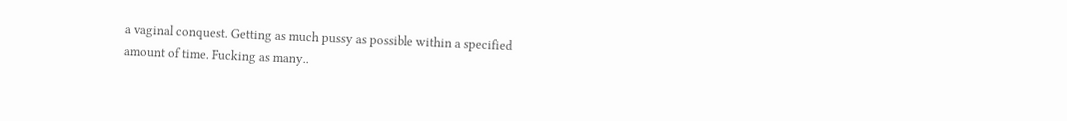a vaginal conquest. Getting as much pussy as possible within a specified amount of time. Fucking as many..